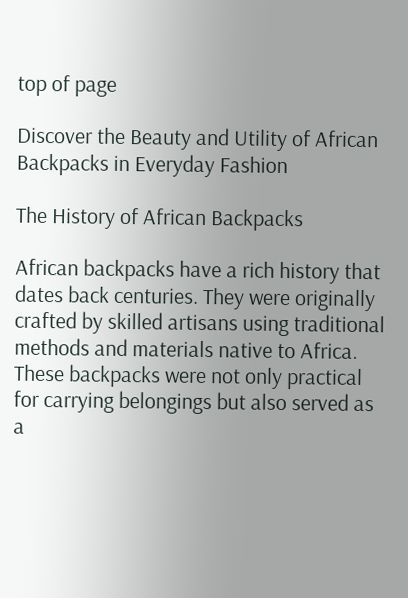top of page

Discover the Beauty and Utility of African Backpacks in Everyday Fashion

The History of African Backpacks

African backpacks have a rich history that dates back centuries. They were originally crafted by skilled artisans using traditional methods and materials native to Africa. These backpacks were not only practical for carrying belongings but also served as a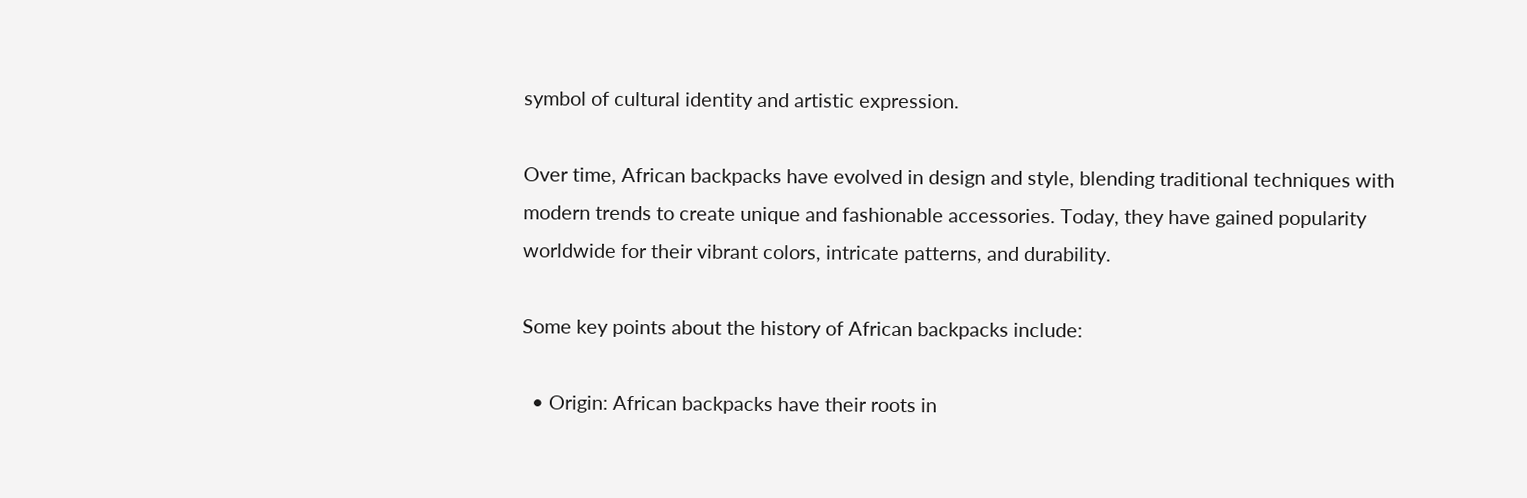symbol of cultural identity and artistic expression.

Over time, African backpacks have evolved in design and style, blending traditional techniques with modern trends to create unique and fashionable accessories. Today, they have gained popularity worldwide for their vibrant colors, intricate patterns, and durability.

Some key points about the history of African backpacks include:

  • Origin: African backpacks have their roots in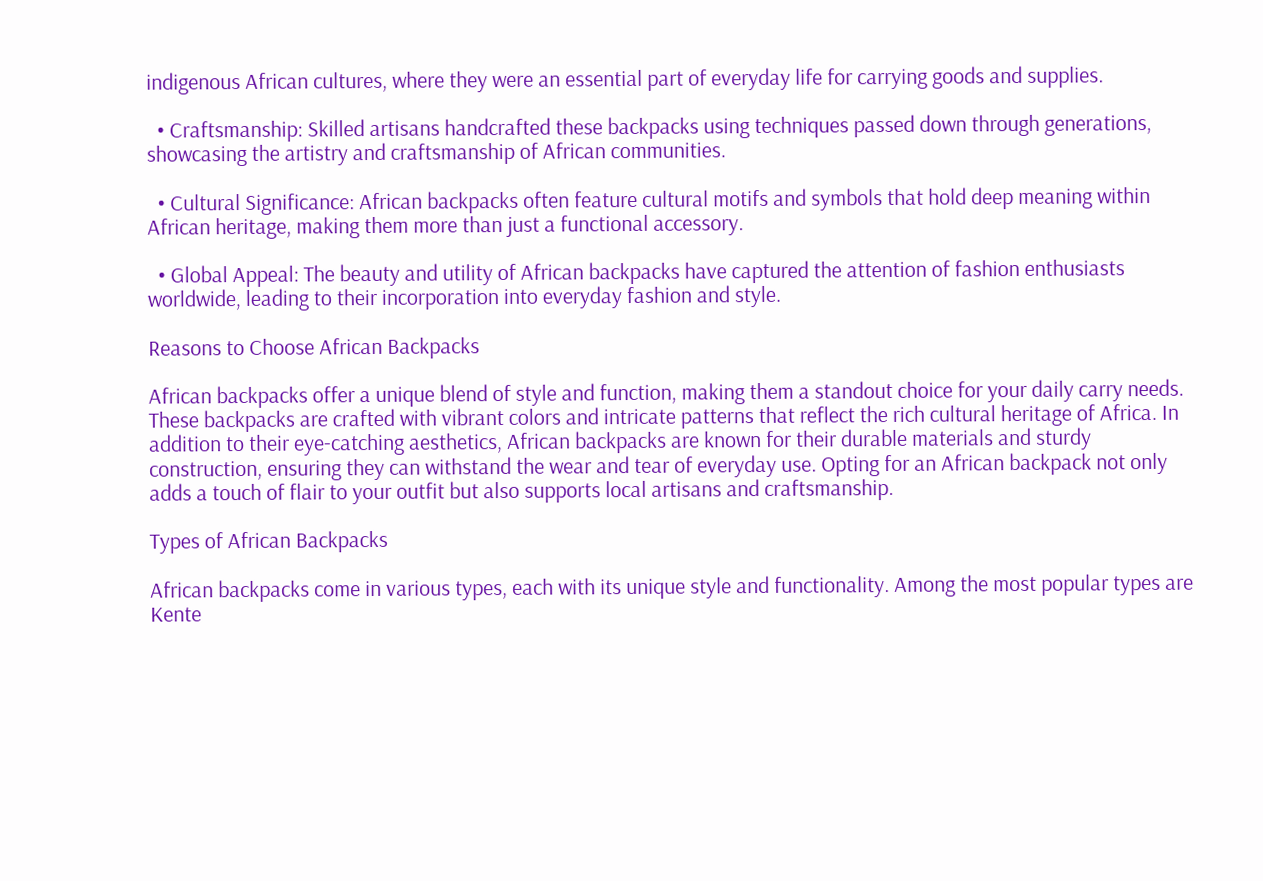indigenous African cultures, where they were an essential part of everyday life for carrying goods and supplies.

  • Craftsmanship: Skilled artisans handcrafted these backpacks using techniques passed down through generations, showcasing the artistry and craftsmanship of African communities.

  • Cultural Significance: African backpacks often feature cultural motifs and symbols that hold deep meaning within African heritage, making them more than just a functional accessory.

  • Global Appeal: The beauty and utility of African backpacks have captured the attention of fashion enthusiasts worldwide, leading to their incorporation into everyday fashion and style.

Reasons to Choose African Backpacks

African backpacks offer a unique blend of style and function, making them a standout choice for your daily carry needs. These backpacks are crafted with vibrant colors and intricate patterns that reflect the rich cultural heritage of Africa. In addition to their eye-catching aesthetics, African backpacks are known for their durable materials and sturdy construction, ensuring they can withstand the wear and tear of everyday use. Opting for an African backpack not only adds a touch of flair to your outfit but also supports local artisans and craftsmanship.

Types of African Backpacks

African backpacks come in various types, each with its unique style and functionality. Among the most popular types are Kente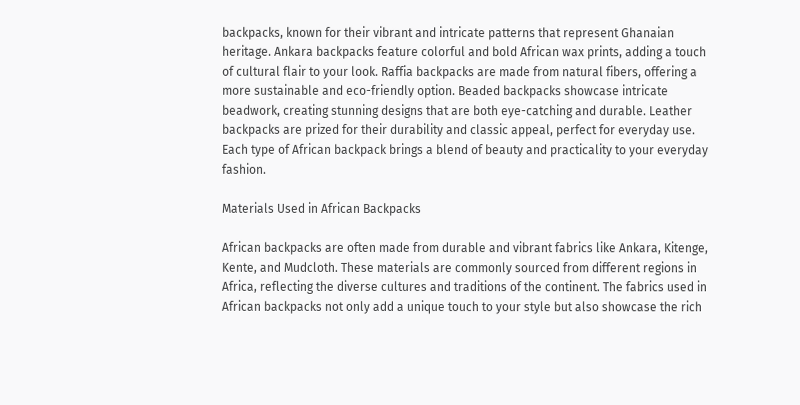backpacks, known for their vibrant and intricate patterns that represent Ghanaian heritage. Ankara backpacks feature colorful and bold African wax prints, adding a touch of cultural flair to your look. Raffia backpacks are made from natural fibers, offering a more sustainable and eco-friendly option. Beaded backpacks showcase intricate beadwork, creating stunning designs that are both eye-catching and durable. Leather backpacks are prized for their durability and classic appeal, perfect for everyday use. Each type of African backpack brings a blend of beauty and practicality to your everyday fashion.

Materials Used in African Backpacks

African backpacks are often made from durable and vibrant fabrics like Ankara, Kitenge, Kente, and Mudcloth. These materials are commonly sourced from different regions in Africa, reflecting the diverse cultures and traditions of the continent. The fabrics used in African backpacks not only add a unique touch to your style but also showcase the rich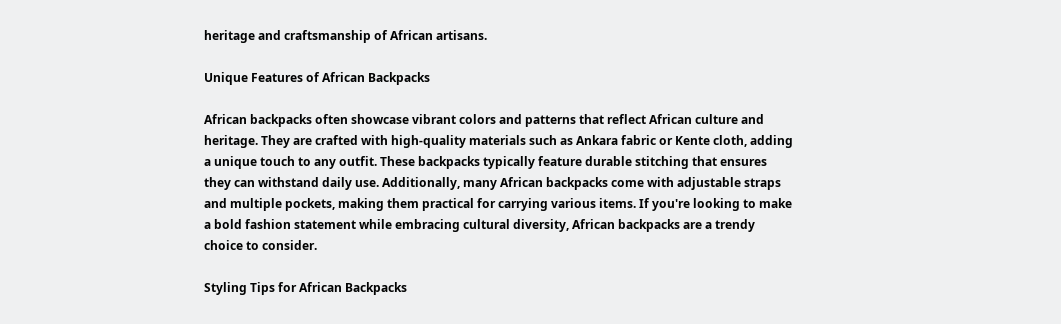heritage and craftsmanship of African artisans.

Unique Features of African Backpacks

African backpacks often showcase vibrant colors and patterns that reflect African culture and heritage. They are crafted with high-quality materials such as Ankara fabric or Kente cloth, adding a unique touch to any outfit. These backpacks typically feature durable stitching that ensures they can withstand daily use. Additionally, many African backpacks come with adjustable straps and multiple pockets, making them practical for carrying various items. If you're looking to make a bold fashion statement while embracing cultural diversity, African backpacks are a trendy choice to consider.

Styling Tips for African Backpacks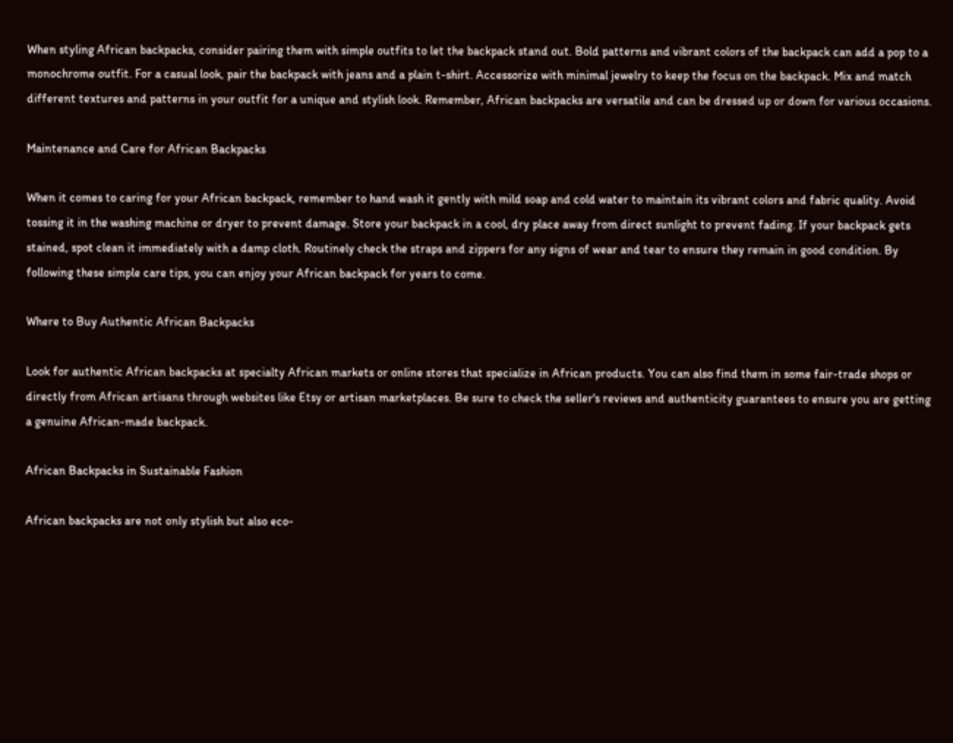When styling African backpacks, consider pairing them with simple outfits to let the backpack stand out. Bold patterns and vibrant colors of the backpack can add a pop to a monochrome outfit. For a casual look, pair the backpack with jeans and a plain t-shirt. Accessorize with minimal jewelry to keep the focus on the backpack. Mix and match different textures and patterns in your outfit for a unique and stylish look. Remember, African backpacks are versatile and can be dressed up or down for various occasions.

Maintenance and Care for African Backpacks

When it comes to caring for your African backpack, remember to hand wash it gently with mild soap and cold water to maintain its vibrant colors and fabric quality. Avoid tossing it in the washing machine or dryer to prevent damage. Store your backpack in a cool, dry place away from direct sunlight to prevent fading. If your backpack gets stained, spot clean it immediately with a damp cloth. Routinely check the straps and zippers for any signs of wear and tear to ensure they remain in good condition. By following these simple care tips, you can enjoy your African backpack for years to come.

Where to Buy Authentic African Backpacks

Look for authentic African backpacks at specialty African markets or online stores that specialize in African products. You can also find them in some fair-trade shops or directly from African artisans through websites like Etsy or artisan marketplaces. Be sure to check the seller's reviews and authenticity guarantees to ensure you are getting a genuine African-made backpack.

African Backpacks in Sustainable Fashion

African backpacks are not only stylish but also eco-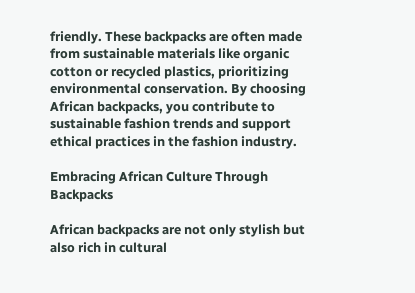friendly. These backpacks are often made from sustainable materials like organic cotton or recycled plastics, prioritizing environmental conservation. By choosing African backpacks, you contribute to sustainable fashion trends and support ethical practices in the fashion industry.

Embracing African Culture Through Backpacks

African backpacks are not only stylish but also rich in cultural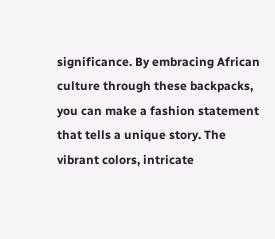significance. By embracing African culture through these backpacks, you can make a fashion statement that tells a unique story. The vibrant colors, intricate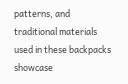patterns, and traditional materials used in these backpacks showcase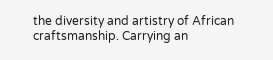the diversity and artistry of African craftsmanship. Carrying an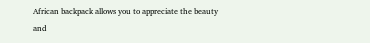African backpack allows you to appreciate the beauty and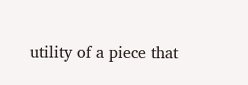utility of a piece that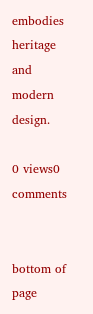embodies heritage and modern design.

0 views0 comments


bottom of page